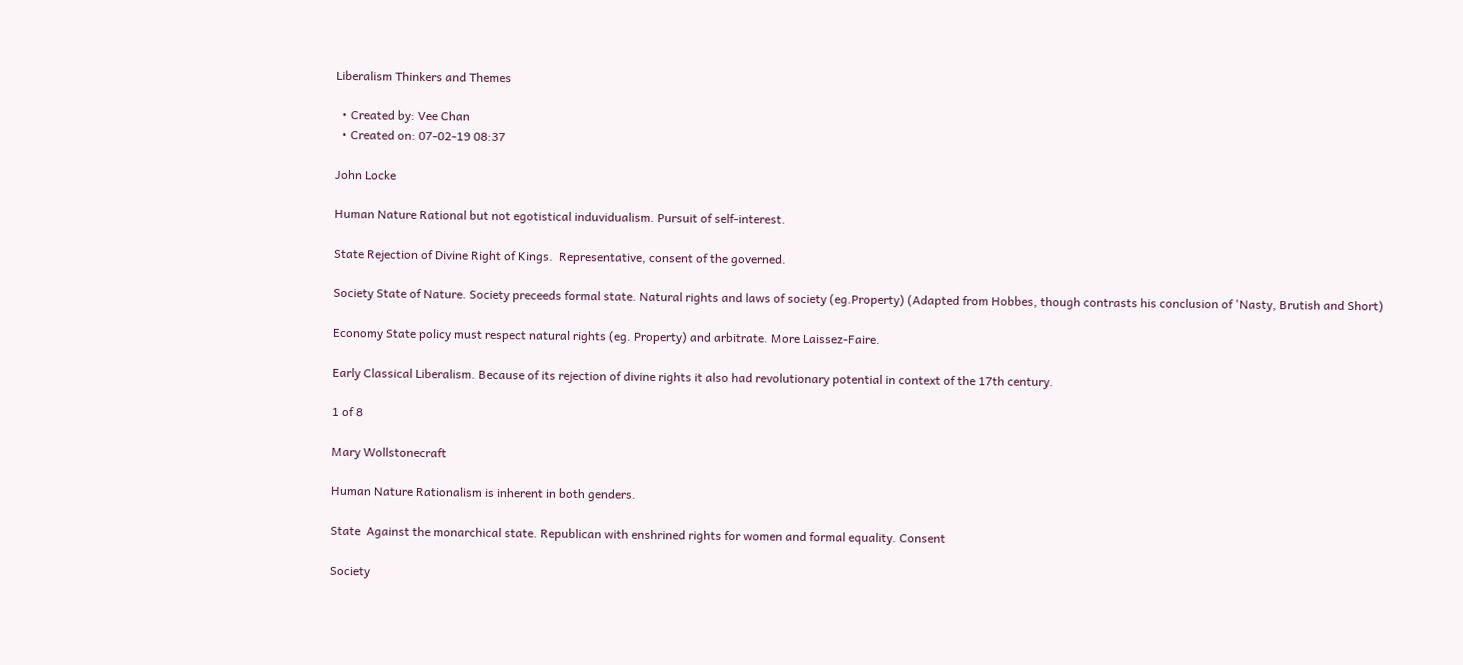Liberalism Thinkers and Themes

  • Created by: Vee Chan
  • Created on: 07-02-19 08:37

John Locke

Human Nature Rational but not egotistical induvidualism. Pursuit of self-interest.

State Rejection of Divine Right of Kings.  Representative, consent of the governed.

Society State of Nature. Society preceeds formal state. Natural rights and laws of society (eg.Property) (Adapted from Hobbes, though contrasts his conclusion of 'Nasty, Brutish and Short)

Economy State policy must respect natural rights (eg. Property) and arbitrate. More Laissez-Faire.

Early Classical Liberalism. Because of its rejection of divine rights it also had revolutionary potential in context of the 17th century.

1 of 8

Mary Wollstonecraft

Human Nature Rationalism is inherent in both genders.

State  Against the monarchical state. Republican with enshrined rights for women and formal equality. Consent

Society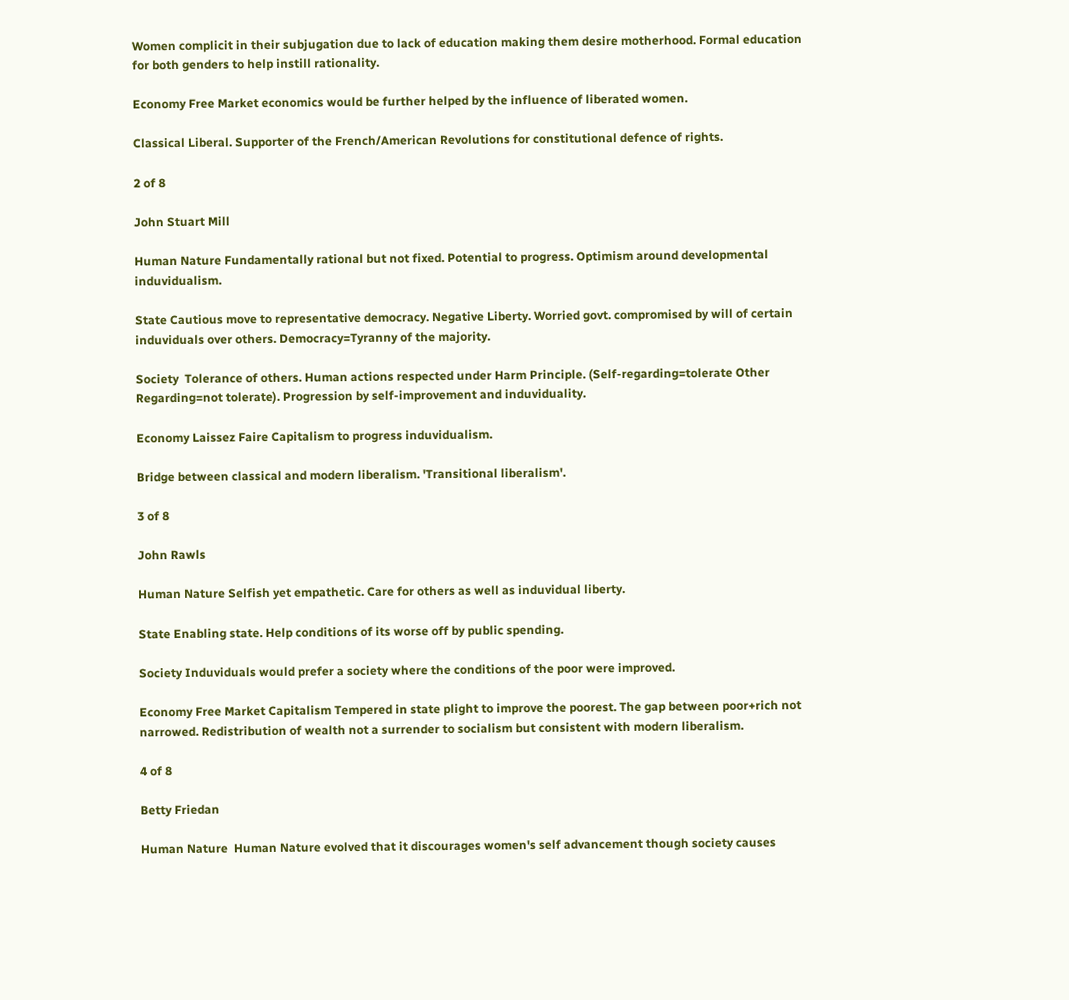Women complicit in their subjugation due to lack of education making them desire motherhood. Formal education for both genders to help instill rationality.

Economy Free Market economics would be further helped by the influence of liberated women.

Classical Liberal. Supporter of the French/American Revolutions for constitutional defence of rights.

2 of 8

John Stuart Mill

Human Nature Fundamentally rational but not fixed. Potential to progress. Optimism around developmental induvidualism.

State Cautious move to representative democracy. Negative Liberty. Worried govt. compromised by will of certain induviduals over others. Democracy=Tyranny of the majority.

Society  Tolerance of others. Human actions respected under Harm Principle. (Self-regarding=tolerate Other Regarding=not tolerate). Progression by self-improvement and induviduality.

Economy Laissez Faire Capitalism to progress induvidualism.

Bridge between classical and modern liberalism. 'Transitional liberalism'.

3 of 8

John Rawls

Human Nature Selfish yet empathetic. Care for others as well as induvidual liberty.

State Enabling state. Help conditions of its worse off by public spending.

Society Induviduals would prefer a society where the conditions of the poor were improved.

Economy Free Market Capitalism Tempered in state plight to improve the poorest. The gap between poor+rich not narrowed. Redistribution of wealth not a surrender to socialism but consistent with modern liberalism.

4 of 8

Betty Friedan

Human Nature  Human Nature evolved that it discourages women's self advancement though society causes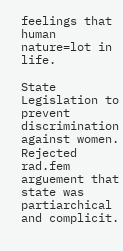feelings that human nature=lot in life.

State Legislation to prevent discrimination against women. Rejected rad.fem arguement that state was partiarchical and complicit.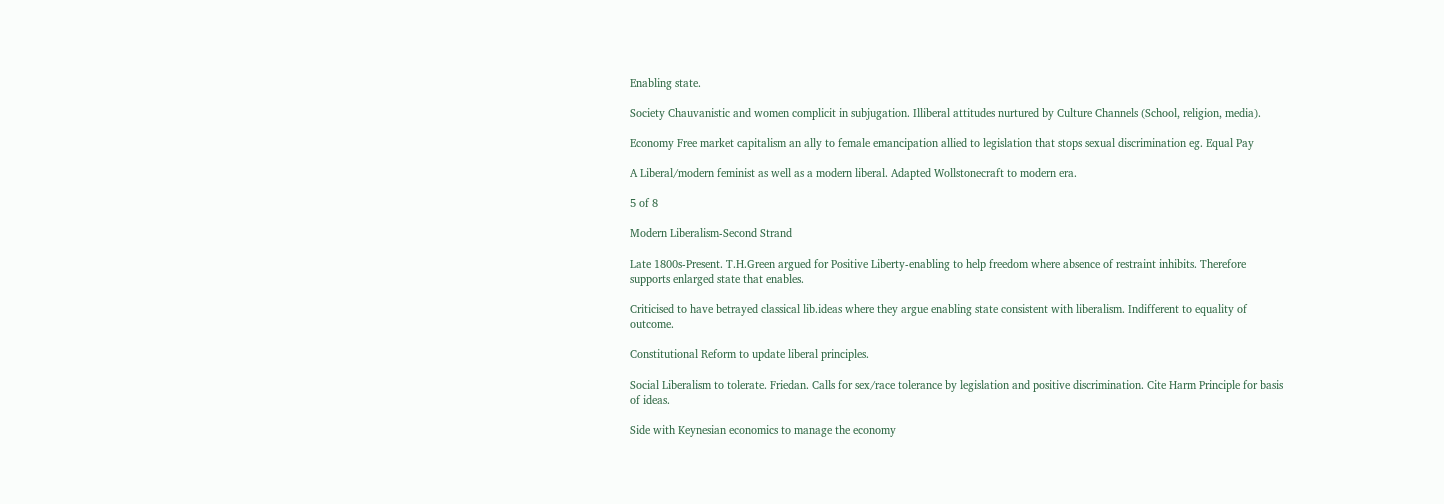Enabling state.

Society Chauvanistic and women complicit in subjugation. Illiberal attitudes nurtured by Culture Channels (School, religion, media).

Economy Free market capitalism an ally to female emancipation allied to legislation that stops sexual discrimination eg. Equal Pay

A Liberal/modern feminist as well as a modern liberal. Adapted Wollstonecraft to modern era.

5 of 8

Modern Liberalism-Second Strand

Late 1800s-Present. T.H.Green argued for Positive Liberty-enabling to help freedom where absence of restraint inhibits. Therefore supports enlarged state that enables.

Criticised to have betrayed classical lib.ideas where they argue enabling state consistent with liberalism. Indifferent to equality of outcome.

Constitutional Reform to update liberal principles.

Social Liberalism to tolerate. Friedan. Calls for sex/race tolerance by legislation and positive discrimination. Cite Harm Principle for basis of ideas.

Side with Keynesian economics to manage the economy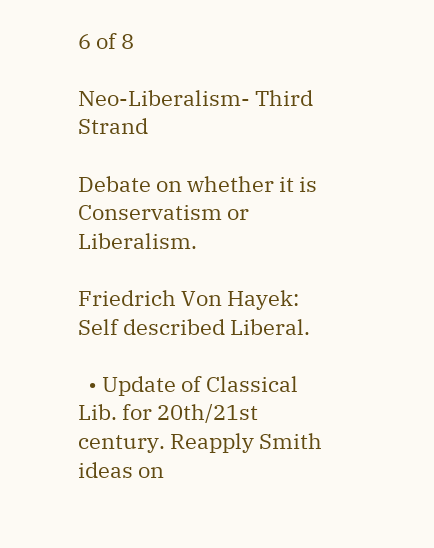6 of 8

Neo-Liberalism- Third Strand

Debate on whether it is Conservatism or Liberalism.

Friedrich Von Hayek: Self described Liberal.

  • Update of Classical Lib. for 20th/21st century. Reapply Smith ideas on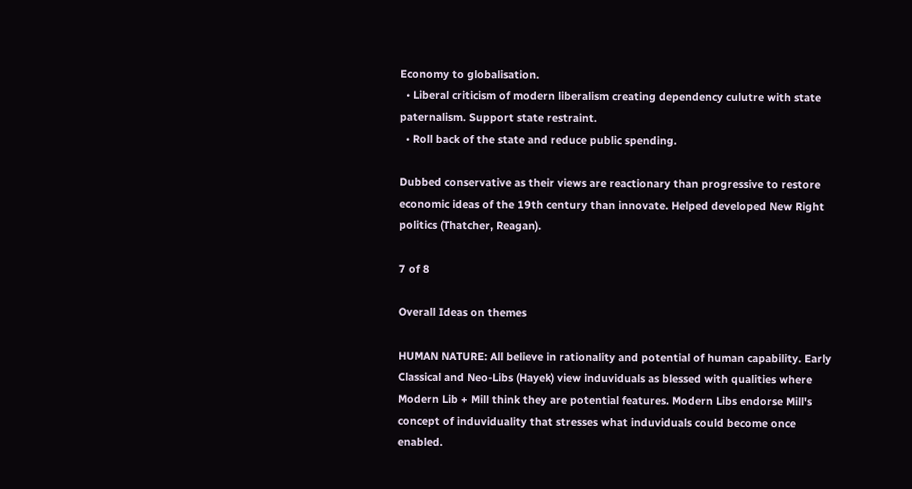Economy to globalisation.
  • Liberal criticism of modern liberalism creating dependency culutre with state paternalism. Support state restraint.
  • Roll back of the state and reduce public spending.

Dubbed conservative as their views are reactionary than progressive to restore economic ideas of the 19th century than innovate. Helped developed New Right politics (Thatcher, Reagan).

7 of 8

Overall Ideas on themes

HUMAN NATURE: All believe in rationality and potential of human capability. Early Classical and Neo-Libs (Hayek) view induviduals as blessed with qualities where Modern Lib + Mill think they are potential features. Modern Libs endorse Mill's concept of induviduality that stresses what induviduals could become once enabled.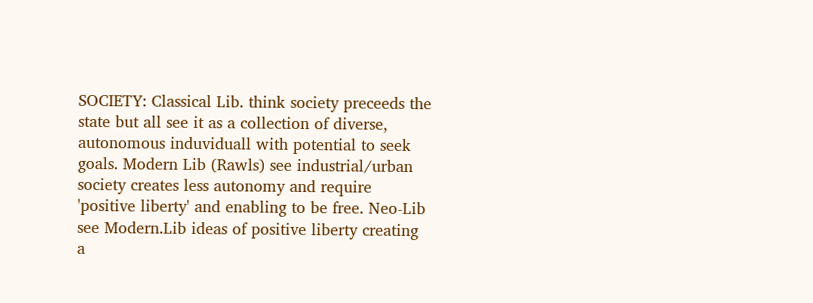SOCIETY: Classical Lib. think society preceeds the state but all see it as a collection of diverse, autonomous induviduall with potential to seek goals. Modern Lib (Rawls) see industrial/urban society creates less autonomy and require 'positive liberty' and enabling to be free. Neo-Lib see Modern.Lib ideas of positive liberty creating a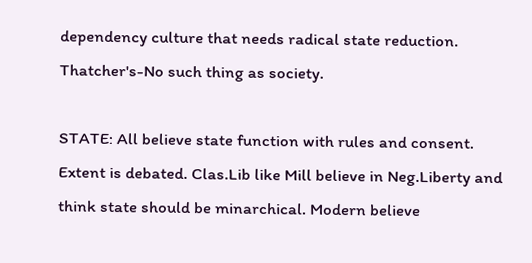dependency culture that needs radical state reduction. Thatcher's-No such thing as society.

STATE: All believe state function with rules and consent. Extent is debated. Clas.Lib like Mill believe in Neg.Liberty and think state should be minarchical. Modern believe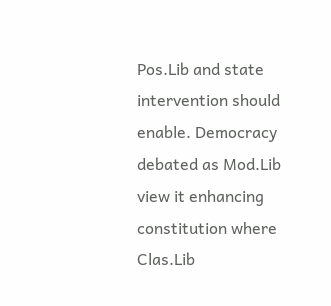Pos.Lib and state intervention should enable. Democracy debated as Mod.Lib view it enhancing constitution where Clas.Lib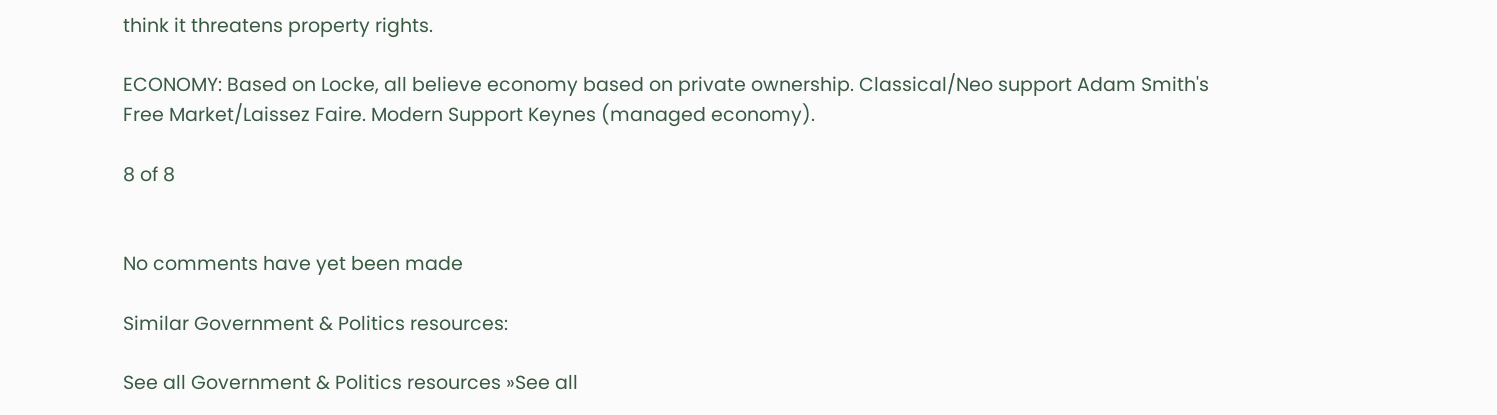think it threatens property rights.

ECONOMY: Based on Locke, all believe economy based on private ownership. Classical/Neo support Adam Smith's Free Market/Laissez Faire. Modern Support Keynes (managed economy).

8 of 8


No comments have yet been made

Similar Government & Politics resources:

See all Government & Politics resources »See all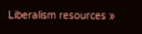Liberalism resources »